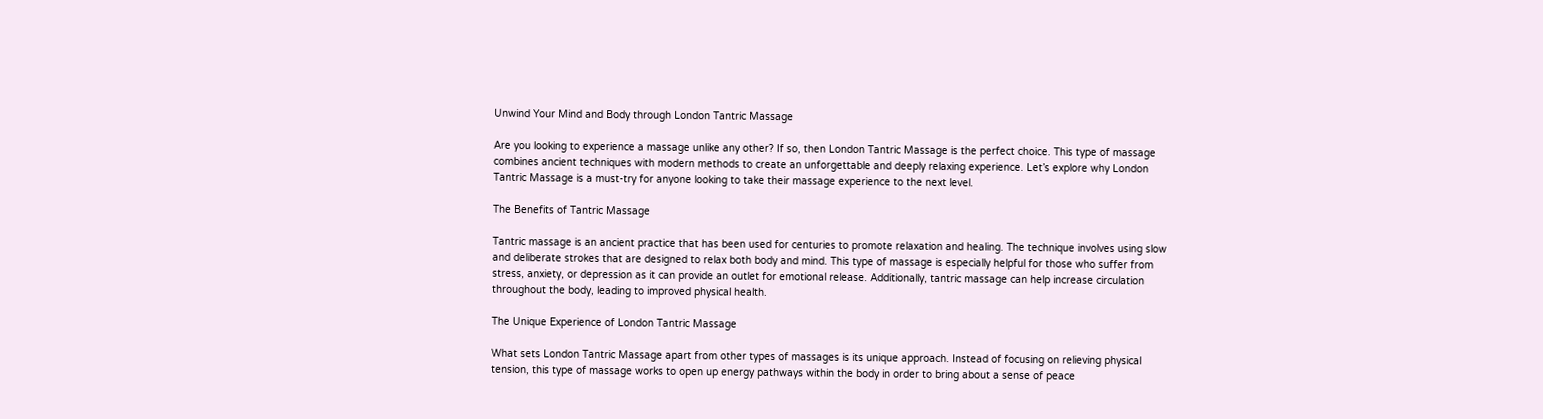Unwind Your Mind and Body through London Tantric Massage

Are you looking to experience a massage unlike any other? If so, then London Tantric Massage is the perfect choice. This type of massage combines ancient techniques with modern methods to create an unforgettable and deeply relaxing experience. Let’s explore why London Tantric Massage is a must-try for anyone looking to take their massage experience to the next level.

The Benefits of Tantric Massage

Tantric massage is an ancient practice that has been used for centuries to promote relaxation and healing. The technique involves using slow and deliberate strokes that are designed to relax both body and mind. This type of massage is especially helpful for those who suffer from stress, anxiety, or depression as it can provide an outlet for emotional release. Additionally, tantric massage can help increase circulation throughout the body, leading to improved physical health.

The Unique Experience of London Tantric Massage

What sets London Tantric Massage apart from other types of massages is its unique approach. Instead of focusing on relieving physical tension, this type of massage works to open up energy pathways within the body in order to bring about a sense of peace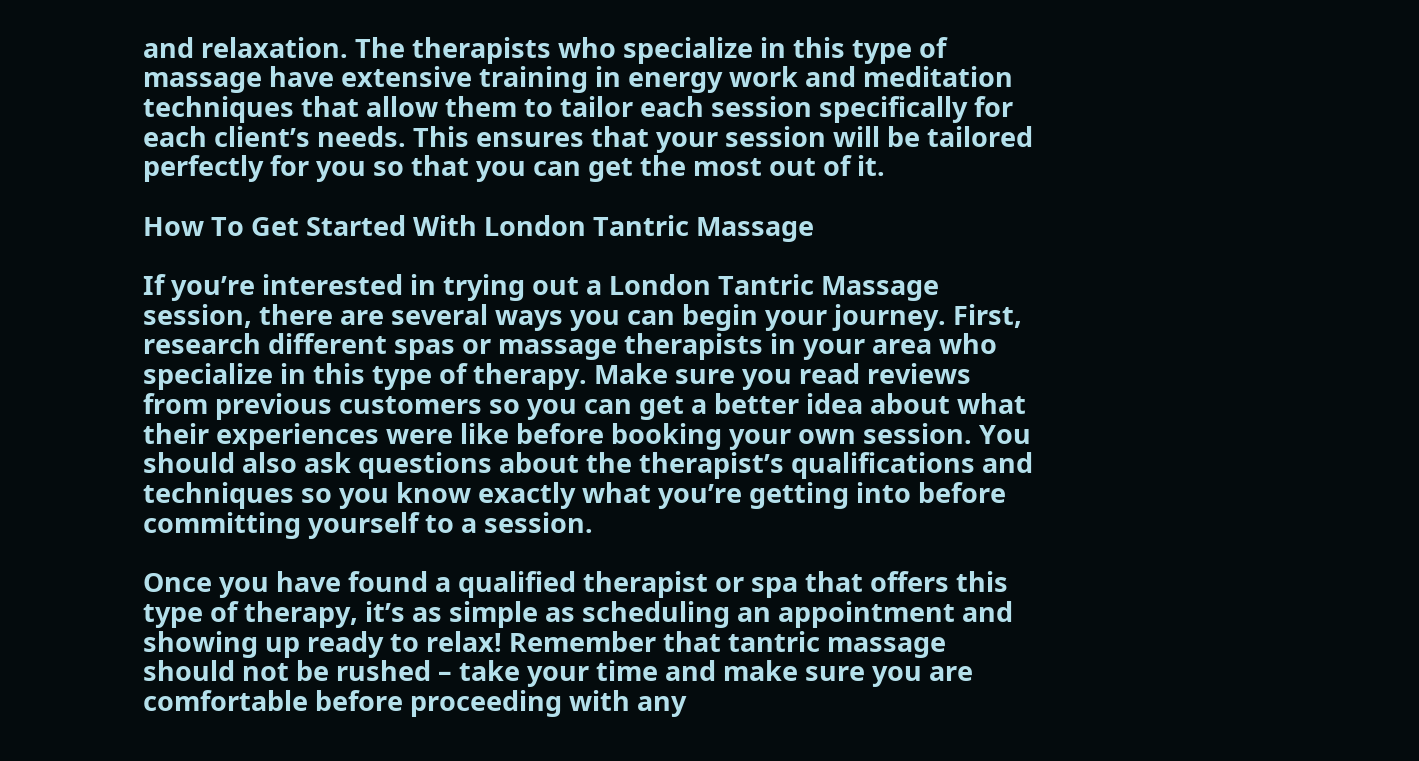and relaxation. The therapists who specialize in this type of massage have extensive training in energy work and meditation techniques that allow them to tailor each session specifically for each client’s needs. This ensures that your session will be tailored perfectly for you so that you can get the most out of it.

How To Get Started With London Tantric Massage

If you’re interested in trying out a London Tantric Massage session, there are several ways you can begin your journey. First, research different spas or massage therapists in your area who specialize in this type of therapy. Make sure you read reviews from previous customers so you can get a better idea about what their experiences were like before booking your own session. You should also ask questions about the therapist’s qualifications and techniques so you know exactly what you’re getting into before committing yourself to a session.

Once you have found a qualified therapist or spa that offers this type of therapy, it’s as simple as scheduling an appointment and showing up ready to relax! Remember that tantric massage should not be rushed – take your time and make sure you are comfortable before proceeding with any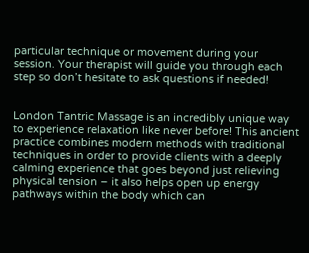particular technique or movement during your session. Your therapist will guide you through each step so don’t hesitate to ask questions if needed!


London Tantric Massage is an incredibly unique way to experience relaxation like never before! This ancient practice combines modern methods with traditional techniques in order to provide clients with a deeply calming experience that goes beyond just relieving physical tension – it also helps open up energy pathways within the body which can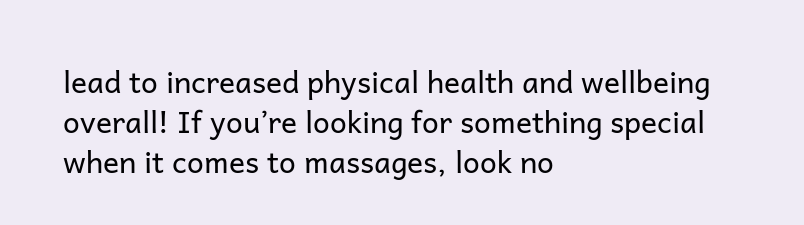lead to increased physical health and wellbeing overall! If you’re looking for something special when it comes to massages, look no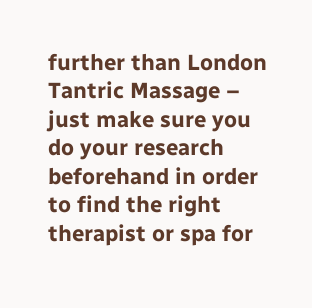further than London Tantric Massage – just make sure you do your research beforehand in order to find the right therapist or spa for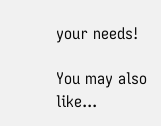your needs!

You may also like...